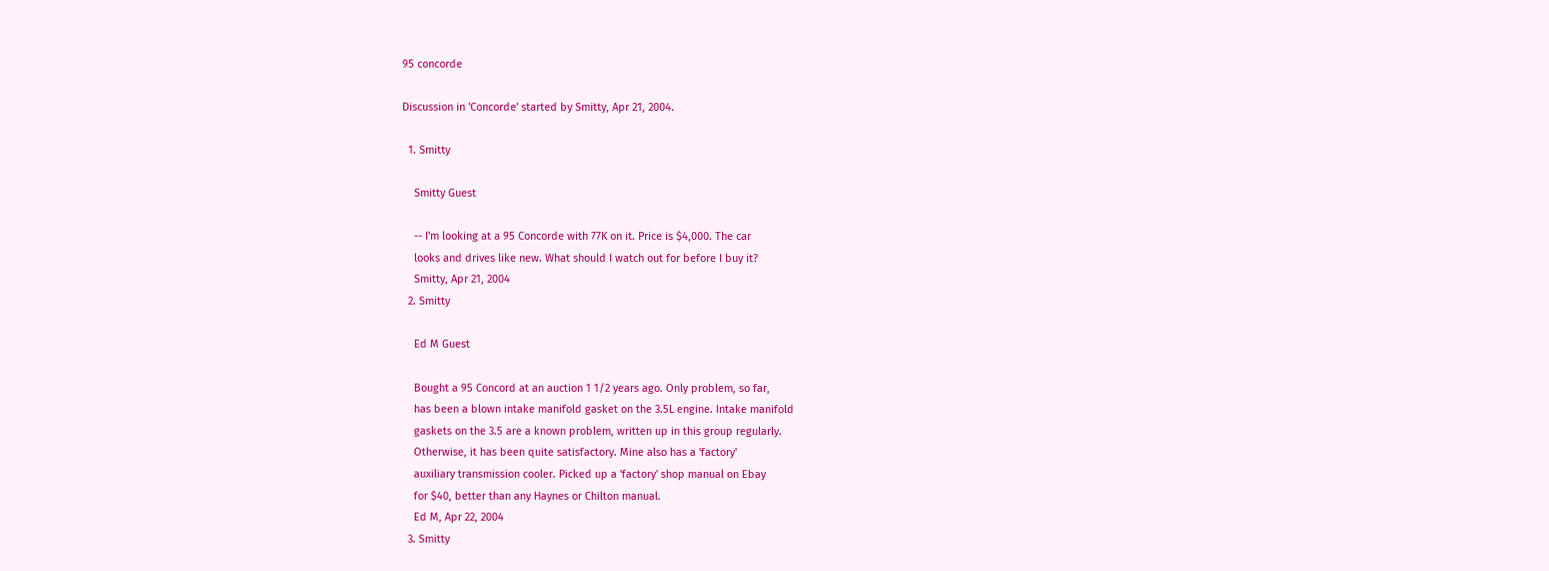95 concorde

Discussion in 'Concorde' started by Smitty, Apr 21, 2004.

  1. Smitty

    Smitty Guest

    -- I'm looking at a 95 Concorde with 77K on it. Price is $4,000. The car
    looks and drives like new. What should I watch out for before I buy it?
    Smitty, Apr 21, 2004
  2. Smitty

    Ed M Guest

    Bought a 95 Concord at an auction 1 1/2 years ago. Only problem, so far,
    has been a blown intake manifold gasket on the 3.5L engine. Intake manifold
    gaskets on the 3.5 are a known problem, written up in this group regularly.
    Otherwise, it has been quite satisfactory. Mine also has a 'factory'
    auxiliary transmission cooler. Picked up a 'factory' shop manual on Ebay
    for $40, better than any Haynes or Chilton manual.
    Ed M, Apr 22, 2004
  3. Smitty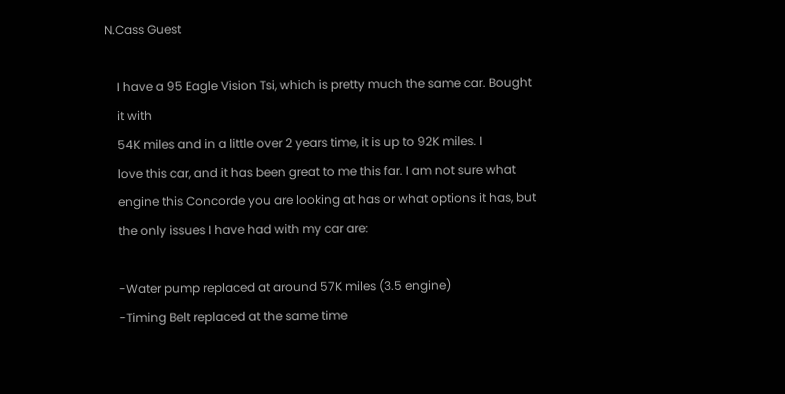N.Cass Guest

    I have a 95 Eagle Vision Tsi, which is pretty much the same car. Bought
    it with
    54K miles and in a little over 2 years time, it is up to 92K miles. I
    love this car, and it has been great to me this far. I am not sure what
    engine this Concorde you are looking at has or what options it has, but
    the only issues I have had with my car are:

    -Water pump replaced at around 57K miles (3.5 engine)
    -Timing Belt replaced at the same time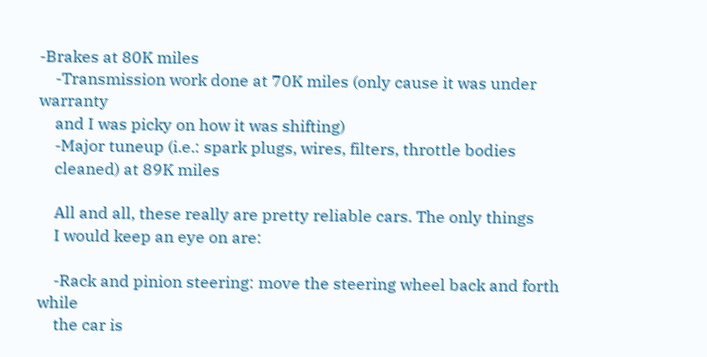-Brakes at 80K miles
    -Transmission work done at 70K miles (only cause it was under warranty
    and I was picky on how it was shifting)
    -Major tuneup (i.e.: spark plugs, wires, filters, throttle bodies
    cleaned) at 89K miles

    All and all, these really are pretty reliable cars. The only things
    I would keep an eye on are:

    -Rack and pinion steering: move the steering wheel back and forth while
    the car is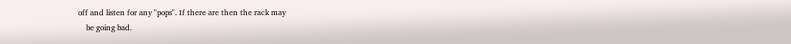off and listen for any "pops". If there are then the rack may
    be going bad.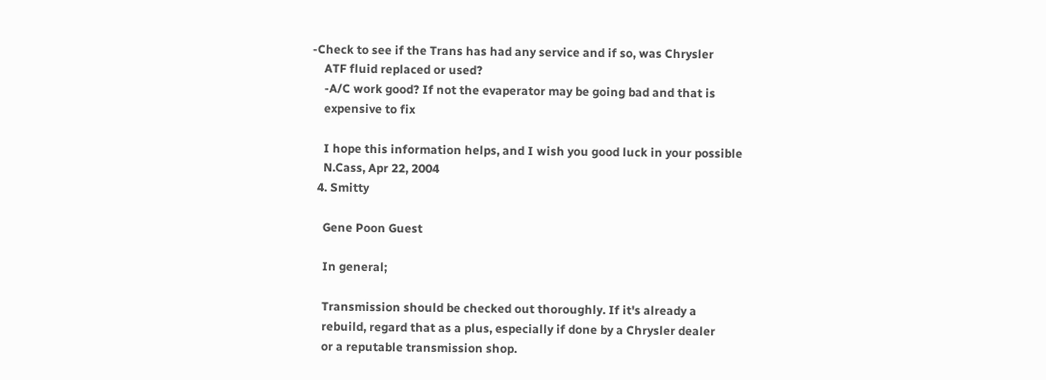-Check to see if the Trans has had any service and if so, was Chrysler
    ATF fluid replaced or used?
    -A/C work good? If not the evaperator may be going bad and that is
    expensive to fix

    I hope this information helps, and I wish you good luck in your possible
    N.Cass, Apr 22, 2004
  4. Smitty

    Gene Poon Guest

    In general;

    Transmission should be checked out thoroughly. If it's already a
    rebuild, regard that as a plus, especially if done by a Chrysler dealer
    or a reputable transmission shop.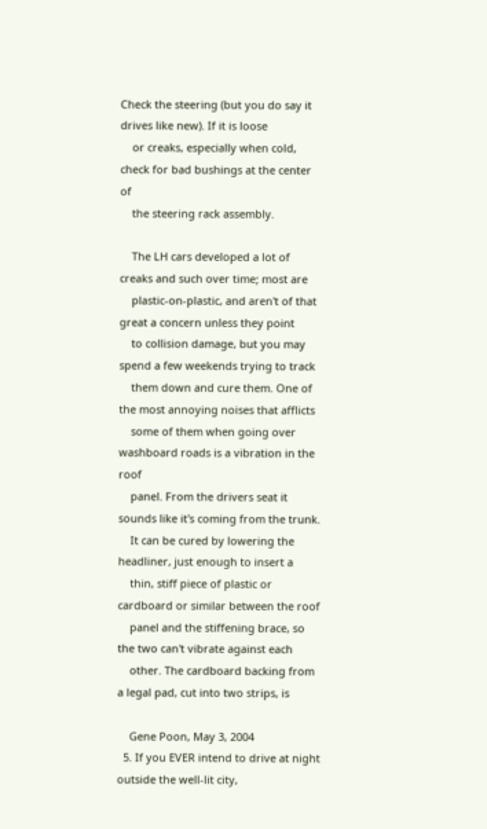Check the steering (but you do say it drives like new). If it is loose
    or creaks, especially when cold, check for bad bushings at the center of
    the steering rack assembly.

    The LH cars developed a lot of creaks and such over time; most are
    plastic-on-plastic, and aren't of that great a concern unless they point
    to collision damage, but you may spend a few weekends trying to track
    them down and cure them. One of the most annoying noises that afflicts
    some of them when going over washboard roads is a vibration in the roof
    panel. From the drivers seat it sounds like it's coming from the trunk.
    It can be cured by lowering the headliner, just enough to insert a
    thin, stiff piece of plastic or cardboard or similar between the roof
    panel and the stiffening brace, so the two can't vibrate against each
    other. The cardboard backing from a legal pad, cut into two strips, is

    Gene Poon, May 3, 2004
  5. If you EVER intend to drive at night outside the well-lit city,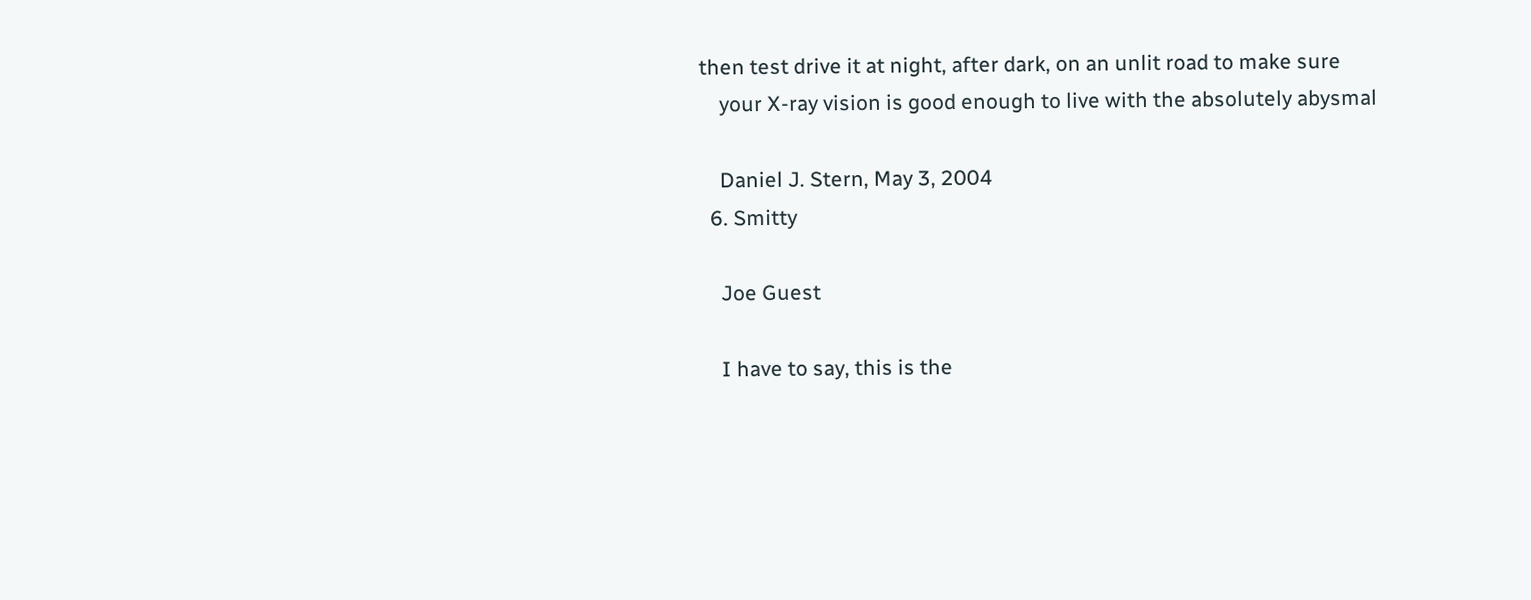then test drive it at night, after dark, on an unlit road to make sure
    your X-ray vision is good enough to live with the absolutely abysmal

    Daniel J. Stern, May 3, 2004
  6. Smitty

    Joe Guest

    I have to say, this is the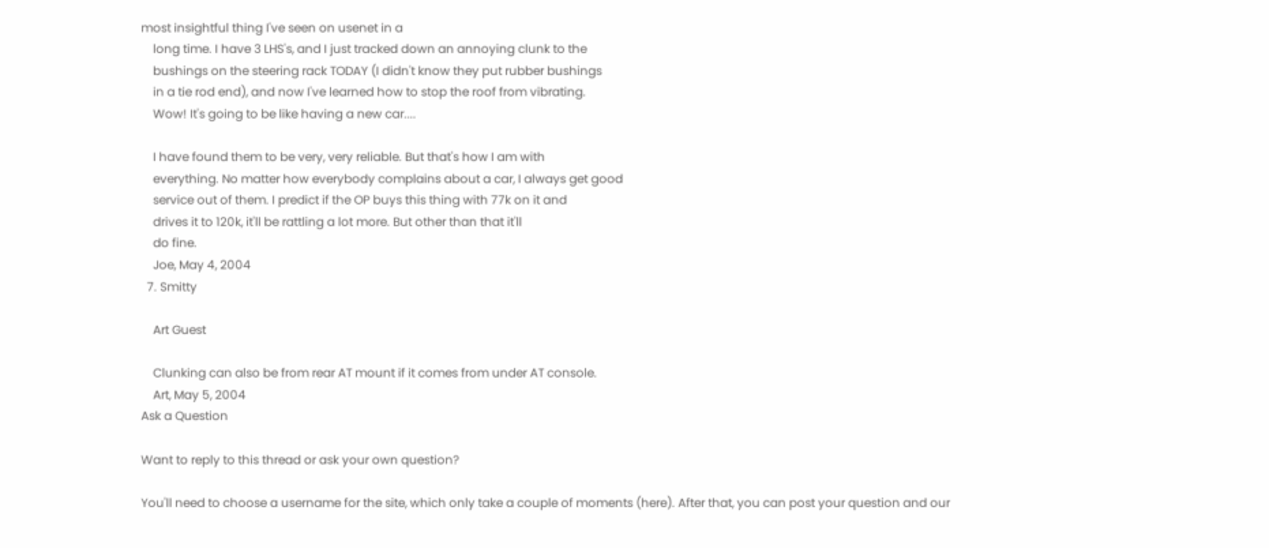most insightful thing I've seen on usenet in a
    long time. I have 3 LHS's, and I just tracked down an annoying clunk to the
    bushings on the steering rack TODAY (I didn't know they put rubber bushings
    in a tie rod end), and now I've learned how to stop the roof from vibrating.
    Wow! It's going to be like having a new car....

    I have found them to be very, very reliable. But that's how I am with
    everything. No matter how everybody complains about a car, I always get good
    service out of them. I predict if the OP buys this thing with 77k on it and
    drives it to 120k, it'll be rattling a lot more. But other than that it'll
    do fine.
    Joe, May 4, 2004
  7. Smitty

    Art Guest

    Clunking can also be from rear AT mount if it comes from under AT console.
    Art, May 5, 2004
Ask a Question

Want to reply to this thread or ask your own question?

You'll need to choose a username for the site, which only take a couple of moments (here). After that, you can post your question and our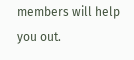members will help you out.